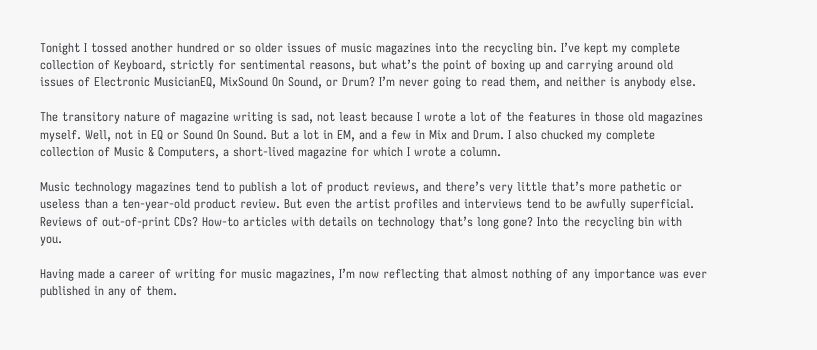Tonight I tossed another hundred or so older issues of music magazines into the recycling bin. I’ve kept my complete collection of Keyboard, strictly for sentimental reasons, but what’s the point of boxing up and carrying around old issues of Electronic MusicianEQ, MixSound On Sound, or Drum? I’m never going to read them, and neither is anybody else.

The transitory nature of magazine writing is sad, not least because I wrote a lot of the features in those old magazines myself. Well, not in EQ or Sound On Sound. But a lot in EM, and a few in Mix and Drum. I also chucked my complete collection of Music & Computers, a short-lived magazine for which I wrote a column.

Music technology magazines tend to publish a lot of product reviews, and there’s very little that’s more pathetic or useless than a ten-year-old product review. But even the artist profiles and interviews tend to be awfully superficial. Reviews of out-of-print CDs? How-to articles with details on technology that’s long gone? Into the recycling bin with you.

Having made a career of writing for music magazines, I’m now reflecting that almost nothing of any importance was ever published in any of them.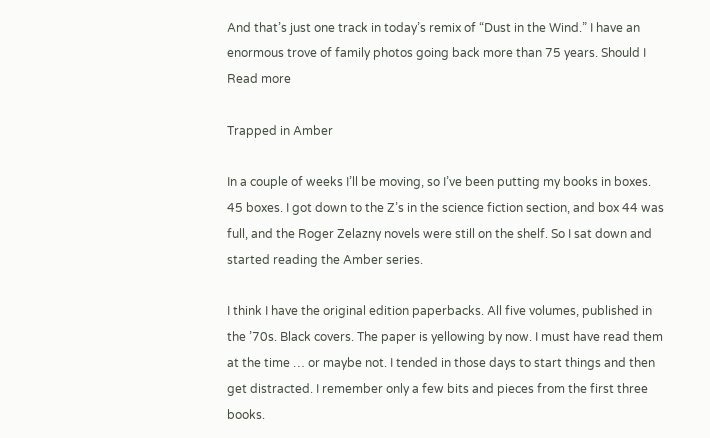And that’s just one track in today’s remix of “Dust in the Wind.” I have an enormous trove of family photos going back more than 75 years. Should I Read more

Trapped in Amber

In a couple of weeks I’ll be moving, so I’ve been putting my books in boxes. 45 boxes. I got down to the Z’s in the science fiction section, and box 44 was full, and the Roger Zelazny novels were still on the shelf. So I sat down and started reading the Amber series.

I think I have the original edition paperbacks. All five volumes, published in the ’70s. Black covers. The paper is yellowing by now. I must have read them at the time … or maybe not. I tended in those days to start things and then get distracted. I remember only a few bits and pieces from the first three books.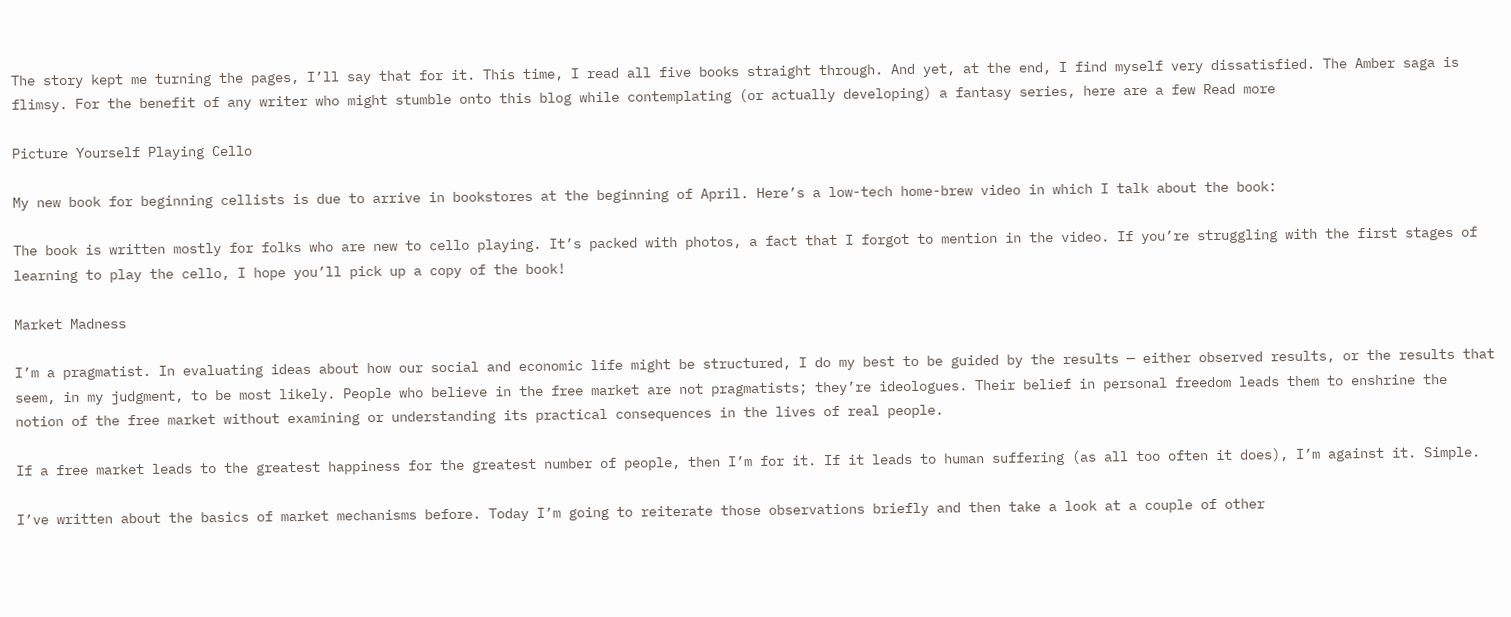The story kept me turning the pages, I’ll say that for it. This time, I read all five books straight through. And yet, at the end, I find myself very dissatisfied. The Amber saga is flimsy. For the benefit of any writer who might stumble onto this blog while contemplating (or actually developing) a fantasy series, here are a few Read more

Picture Yourself Playing Cello

My new book for beginning cellists is due to arrive in bookstores at the beginning of April. Here’s a low-tech home-brew video in which I talk about the book:

The book is written mostly for folks who are new to cello playing. It’s packed with photos, a fact that I forgot to mention in the video. If you’re struggling with the first stages of learning to play the cello, I hope you’ll pick up a copy of the book!

Market Madness

I’m a pragmatist. In evaluating ideas about how our social and economic life might be structured, I do my best to be guided by the results — either observed results, or the results that seem, in my judgment, to be most likely. People who believe in the free market are not pragmatists; they’re ideologues. Their belief in personal freedom leads them to enshrine the notion of the free market without examining or understanding its practical consequences in the lives of real people.

If a free market leads to the greatest happiness for the greatest number of people, then I’m for it. If it leads to human suffering (as all too often it does), I’m against it. Simple.

I’ve written about the basics of market mechanisms before. Today I’m going to reiterate those observations briefly and then take a look at a couple of other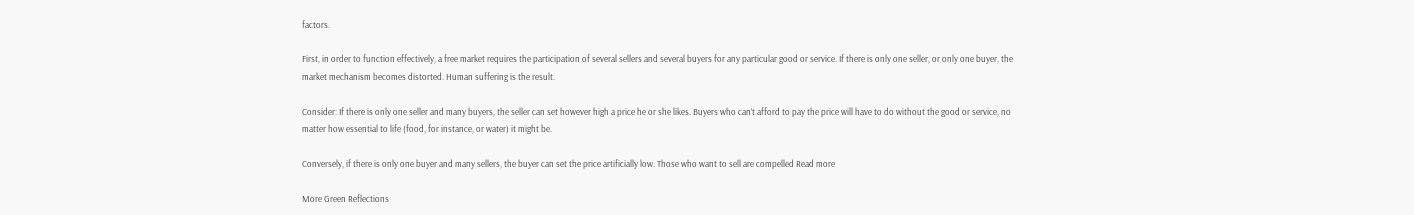factors.

First, in order to function effectively, a free market requires the participation of several sellers and several buyers for any particular good or service. If there is only one seller, or only one buyer, the market mechanism becomes distorted. Human suffering is the result.

Consider: If there is only one seller and many buyers, the seller can set however high a price he or she likes. Buyers who can’t afford to pay the price will have to do without the good or service, no matter how essential to life (food, for instance, or water) it might be.

Conversely, if there is only one buyer and many sellers, the buyer can set the price artificially low. Those who want to sell are compelled Read more

More Green Reflections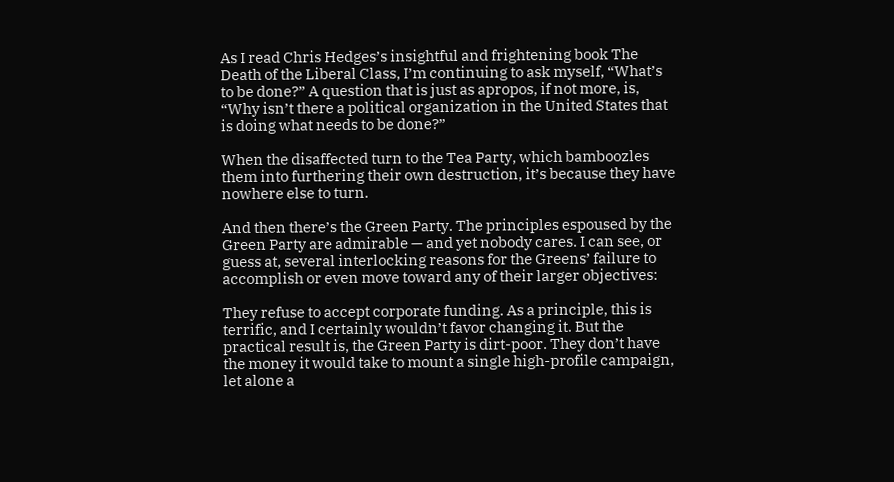As I read Chris Hedges’s insightful and frightening book The Death of the Liberal Class, I’m continuing to ask myself, “What’s to be done?” A question that is just as apropos, if not more, is, “Why isn’t there a political organization in the United States that is doing what needs to be done?”

When the disaffected turn to the Tea Party, which bamboozles them into furthering their own destruction, it’s because they have nowhere else to turn.

And then there’s the Green Party. The principles espoused by the Green Party are admirable — and yet nobody cares. I can see, or guess at, several interlocking reasons for the Greens’ failure to accomplish or even move toward any of their larger objectives:

They refuse to accept corporate funding. As a principle, this is terrific, and I certainly wouldn’t favor changing it. But the practical result is, the Green Party is dirt-poor. They don’t have the money it would take to mount a single high-profile campaign, let alone a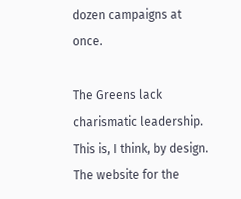dozen campaigns at once.

The Greens lack charismatic leadership. This is, I think, by design. The website for the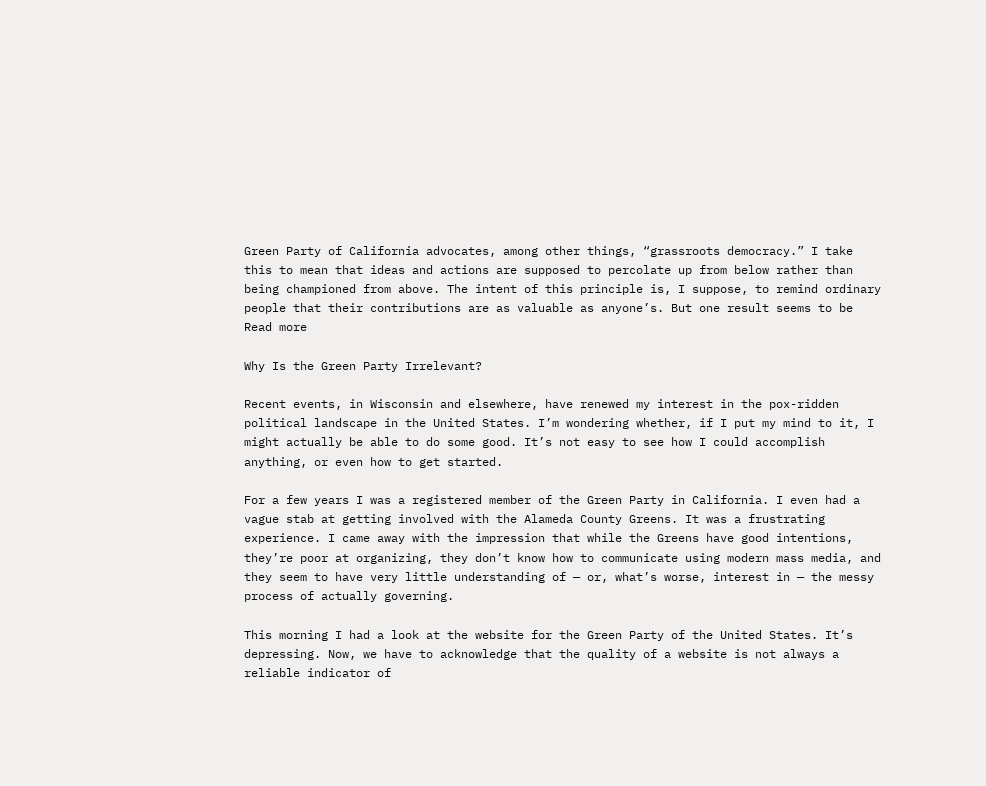Green Party of California advocates, among other things, “grassroots democracy.” I take this to mean that ideas and actions are supposed to percolate up from below rather than being championed from above. The intent of this principle is, I suppose, to remind ordinary people that their contributions are as valuable as anyone’s. But one result seems to be Read more

Why Is the Green Party Irrelevant?

Recent events, in Wisconsin and elsewhere, have renewed my interest in the pox-ridden political landscape in the United States. I’m wondering whether, if I put my mind to it, I might actually be able to do some good. It’s not easy to see how I could accomplish anything, or even how to get started.

For a few years I was a registered member of the Green Party in California. I even had a vague stab at getting involved with the Alameda County Greens. It was a frustrating experience. I came away with the impression that while the Greens have good intentions, they’re poor at organizing, they don’t know how to communicate using modern mass media, and they seem to have very little understanding of — or, what’s worse, interest in — the messy process of actually governing.

This morning I had a look at the website for the Green Party of the United States. It’s depressing. Now, we have to acknowledge that the quality of a website is not always a reliable indicator of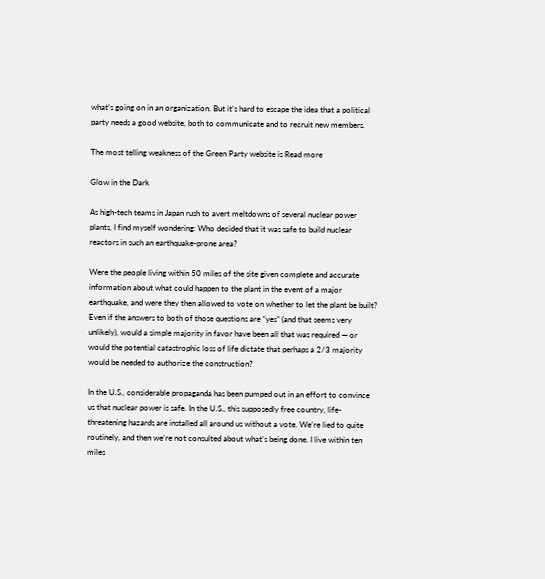what’s going on in an organization. But it’s hard to escape the idea that a political party needs a good website, both to communicate and to recruit new members.

The most telling weakness of the Green Party website is Read more

Glow in the Dark

As high-tech teams in Japan rush to avert meltdowns of several nuclear power plants, I find myself wondering: Who decided that it was safe to build nuclear reactors in such an earthquake-prone area?

Were the people living within 50 miles of the site given complete and accurate information about what could happen to the plant in the event of a major earthquake, and were they then allowed to vote on whether to let the plant be built? Even if the answers to both of those questions are “yes” (and that seems very unlikely), would a simple majority in favor have been all that was required — or would the potential catastrophic loss of life dictate that perhaps a 2/3 majority would be needed to authorize the construction?

In the U.S., considerable propaganda has been pumped out in an effort to convince us that nuclear power is safe. In the U.S., this supposedly free country, life-threatening hazards are installed all around us without a vote. We’re lied to quite routinely, and then we’re not consulted about what’s being done. I live within ten miles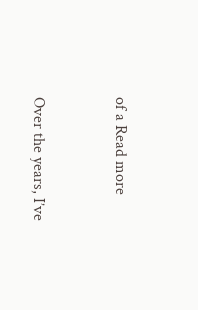of a Read more


Over the years, I’ve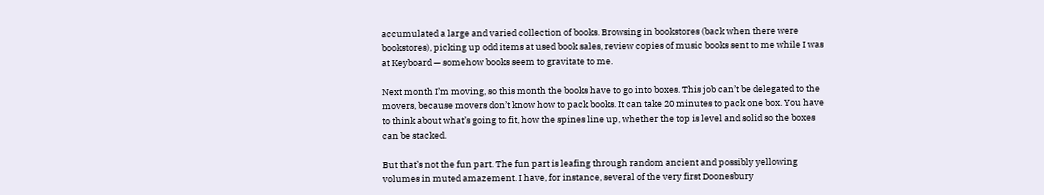accumulated a large and varied collection of books. Browsing in bookstores (back when there were bookstores), picking up odd items at used book sales, review copies of music books sent to me while I was at Keyboard — somehow books seem to gravitate to me.

Next month I’m moving, so this month the books have to go into boxes. This job can’t be delegated to the movers, because movers don’t know how to pack books. It can take 20 minutes to pack one box. You have to think about what’s going to fit, how the spines line up, whether the top is level and solid so the boxes can be stacked.

But that’s not the fun part. The fun part is leafing through random ancient and possibly yellowing volumes in muted amazement. I have, for instance, several of the very first Doonesbury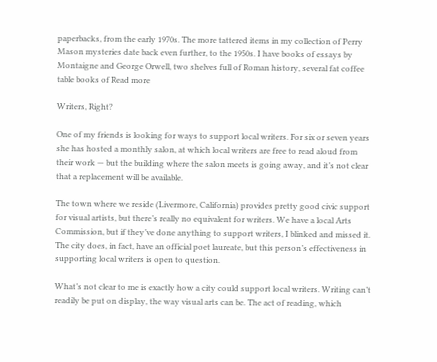paperbacks, from the early 1970s. The more tattered items in my collection of Perry Mason mysteries date back even further, to the 1950s. I have books of essays by Montaigne and George Orwell, two shelves full of Roman history, several fat coffee table books of Read more

Writers, Right?

One of my friends is looking for ways to support local writers. For six or seven years she has hosted a monthly salon, at which local writers are free to read aloud from their work — but the building where the salon meets is going away, and it’s not clear that a replacement will be available.

The town where we reside (Livermore, California) provides pretty good civic support for visual artists, but there’s really no equivalent for writers. We have a local Arts Commission, but if they’ve done anything to support writers, I blinked and missed it. The city does, in fact, have an official poet laureate, but this person’s effectiveness in supporting local writers is open to question.

What’s not clear to me is exactly how a city could support local writers. Writing can’t readily be put on display, the way visual arts can be. The act of reading, which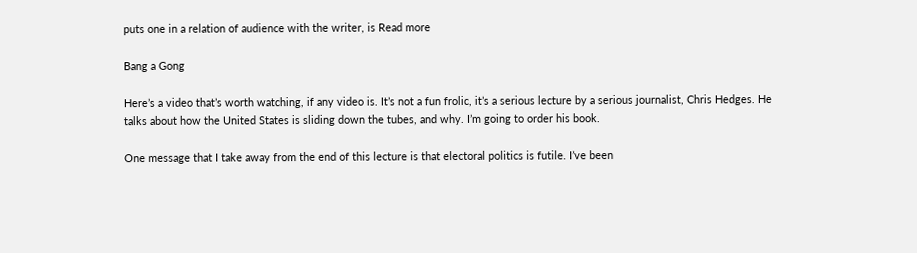puts one in a relation of audience with the writer, is Read more

Bang a Gong

Here’s a video that’s worth watching, if any video is. It’s not a fun frolic, it’s a serious lecture by a serious journalist, Chris Hedges. He talks about how the United States is sliding down the tubes, and why. I’m going to order his book.

One message that I take away from the end of this lecture is that electoral politics is futile. I’ve been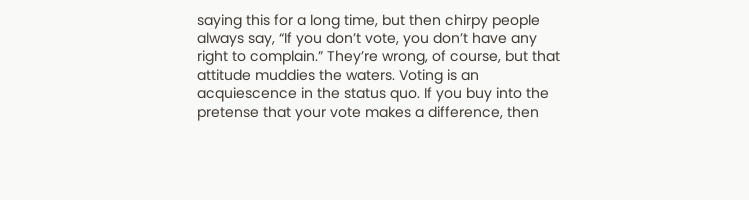saying this for a long time, but then chirpy people always say, “If you don’t vote, you don’t have any right to complain.” They’re wrong, of course, but that attitude muddies the waters. Voting is an acquiescence in the status quo. If you buy into the pretense that your vote makes a difference, then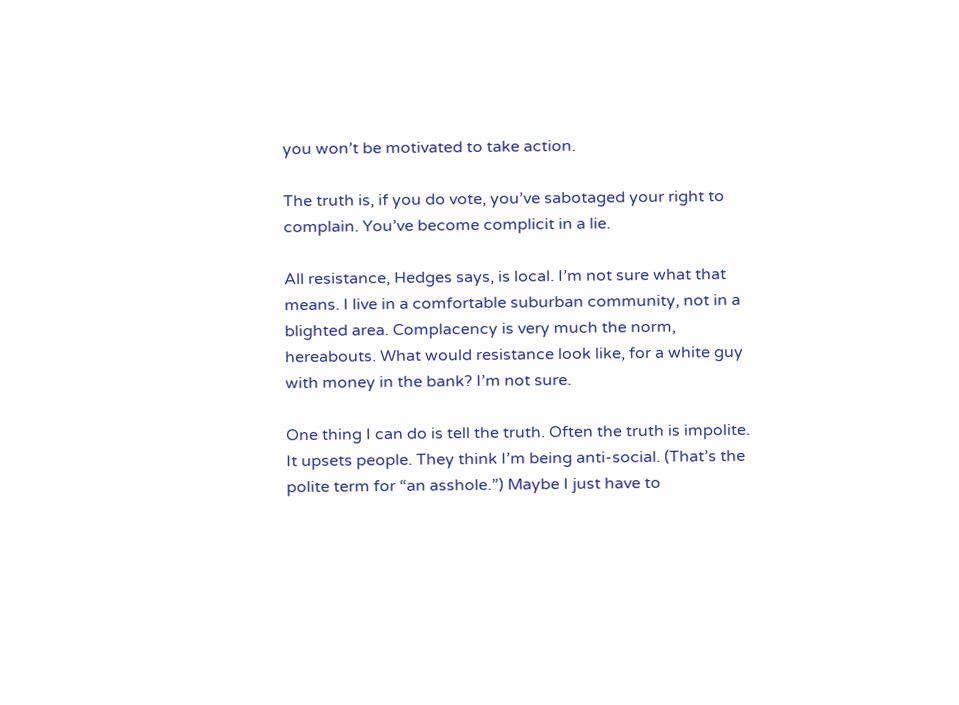you won’t be motivated to take action.

The truth is, if you do vote, you’ve sabotaged your right to complain. You’ve become complicit in a lie.

All resistance, Hedges says, is local. I’m not sure what that means. I live in a comfortable suburban community, not in a blighted area. Complacency is very much the norm, hereabouts. What would resistance look like, for a white guy with money in the bank? I’m not sure.

One thing I can do is tell the truth. Often the truth is impolite. It upsets people. They think I’m being anti-social. (That’s the polite term for “an asshole.”) Maybe I just have to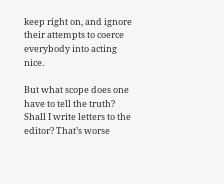keep right on, and ignore their attempts to coerce everybody into acting nice.

But what scope does one have to tell the truth? Shall I write letters to the editor? That’s worse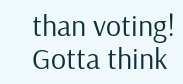than voting! Gotta think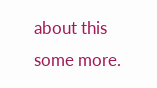about this some more.